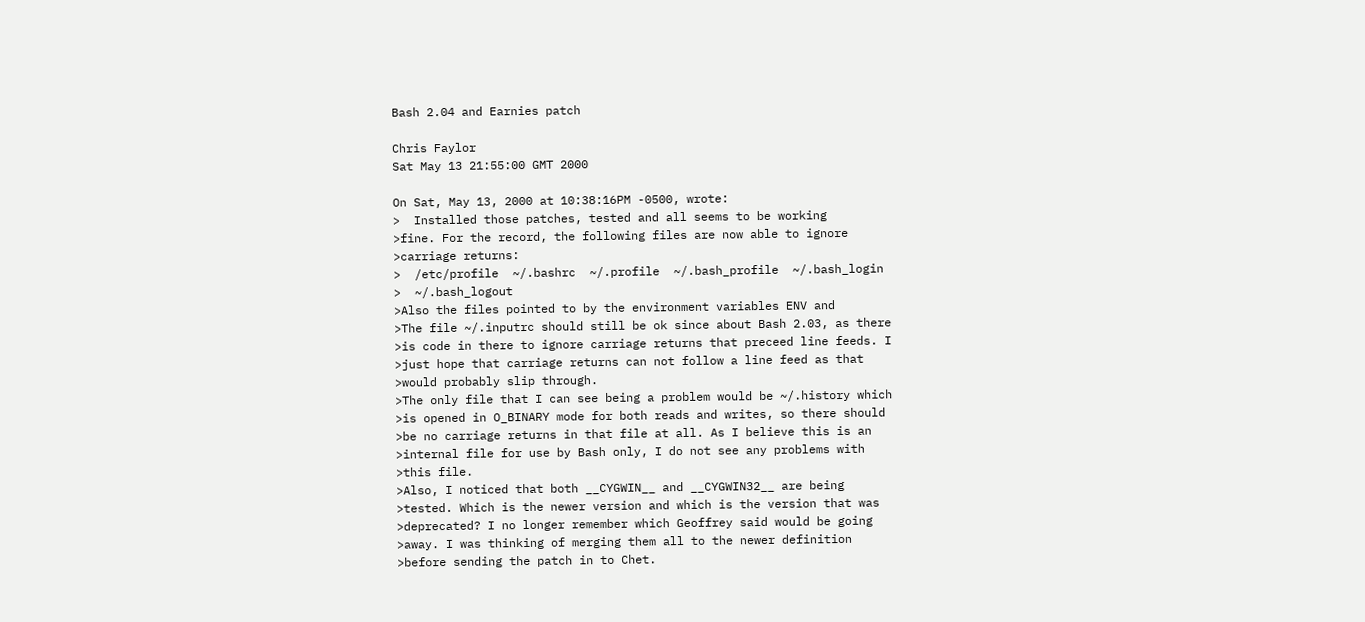Bash 2.04 and Earnies patch

Chris Faylor
Sat May 13 21:55:00 GMT 2000

On Sat, May 13, 2000 at 10:38:16PM -0500, wrote:
>  Installed those patches, tested and all seems to be working
>fine. For the record, the following files are now able to ignore
>carriage returns:
>  /etc/profile  ~/.bashrc  ~/.profile  ~/.bash_profile  ~/.bash_login
>  ~/.bash_logout
>Also the files pointed to by the environment variables ENV and
>The file ~/.inputrc should still be ok since about Bash 2.03, as there
>is code in there to ignore carriage returns that preceed line feeds. I
>just hope that carriage returns can not follow a line feed as that
>would probably slip through.
>The only file that I can see being a problem would be ~/.history which
>is opened in O_BINARY mode for both reads and writes, so there should
>be no carriage returns in that file at all. As I believe this is an
>internal file for use by Bash only, I do not see any problems with
>this file.
>Also, I noticed that both __CYGWIN__ and __CYGWIN32__ are being
>tested. Which is the newer version and which is the version that was
>deprecated? I no longer remember which Geoffrey said would be going
>away. I was thinking of merging them all to the newer definition
>before sending the patch in to Chet.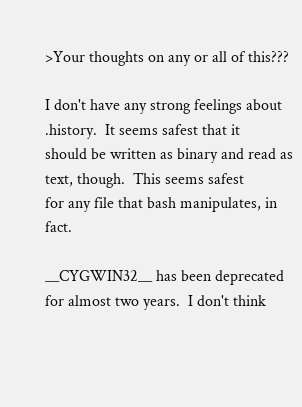>Your thoughts on any or all of this???

I don't have any strong feelings about .history.  It seems safest that it
should be written as binary and read as text, though.  This seems safest
for any file that bash manipulates, in fact.

__CYGWIN32__ has been deprecated for almost two years.  I don't think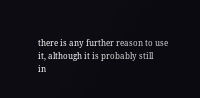there is any further reason to use it, although it is probably still
in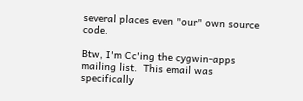several places even "our" own source code.

Btw, I'm Cc'ing the cygwin-apps mailing list.  This email was specifically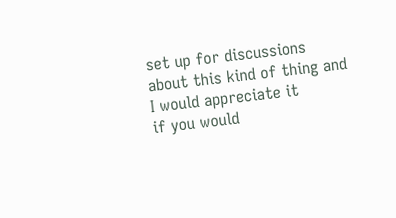set up for discussions about this kind of thing and I would appreciate it
if you would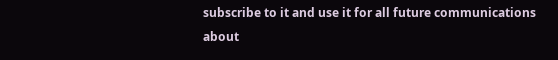subscribe to it and use it for all future communications
about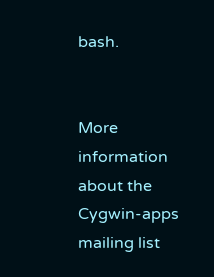bash.


More information about the Cygwin-apps mailing list